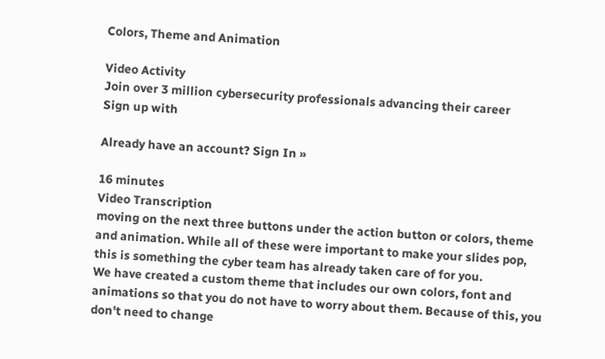Colors, Theme and Animation

Video Activity
Join over 3 million cybersecurity professionals advancing their career
Sign up with

Already have an account? Sign In »

16 minutes
Video Transcription
moving on the next three buttons under the action button or colors, theme and animation. While all of these were important to make your slides pop, this is something the cyber team has already taken care of for you.
We have created a custom theme that includes our own colors, font and animations so that you do not have to worry about them. Because of this, you don't need to change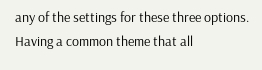any of the settings for these three options. Having a common theme that all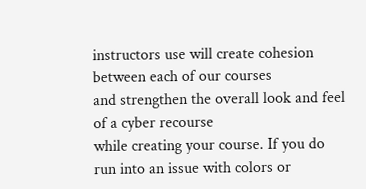instructors use will create cohesion between each of our courses
and strengthen the overall look and feel of a cyber recourse
while creating your course. If you do run into an issue with colors or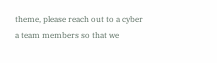theme, please reach out to a cyber a team members so that we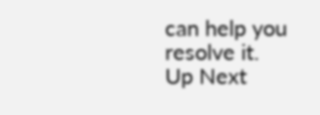can help you resolve it.
Up Next